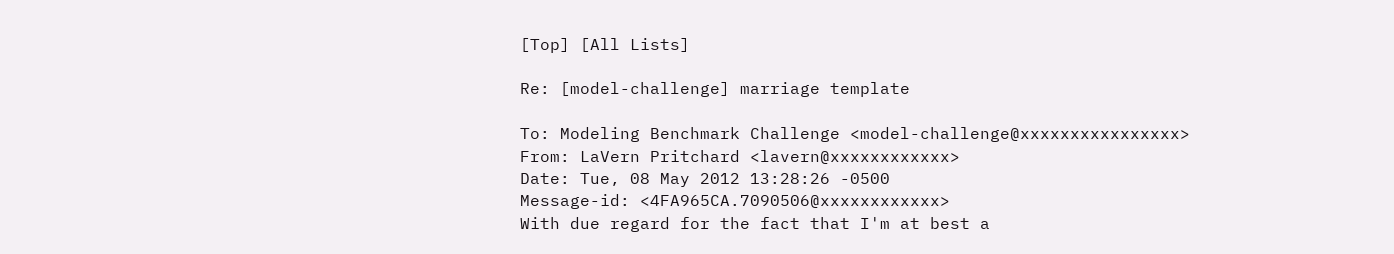[Top] [All Lists]

Re: [model-challenge] marriage template

To: Modeling Benchmark Challenge <model-challenge@xxxxxxxxxxxxxxxx>
From: LaVern Pritchard <lavern@xxxxxxxxxxxx>
Date: Tue, 08 May 2012 13:28:26 -0500
Message-id: <4FA965CA.7090506@xxxxxxxxxxxx>
With due regard for the fact that I'm at best a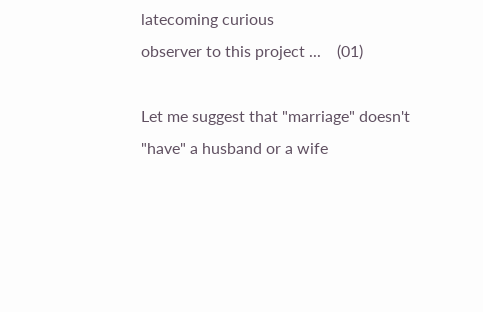latecoming curious
observer to this project ...    (01)

Let me suggest that "marriage" doesn't "have" a husband or a wife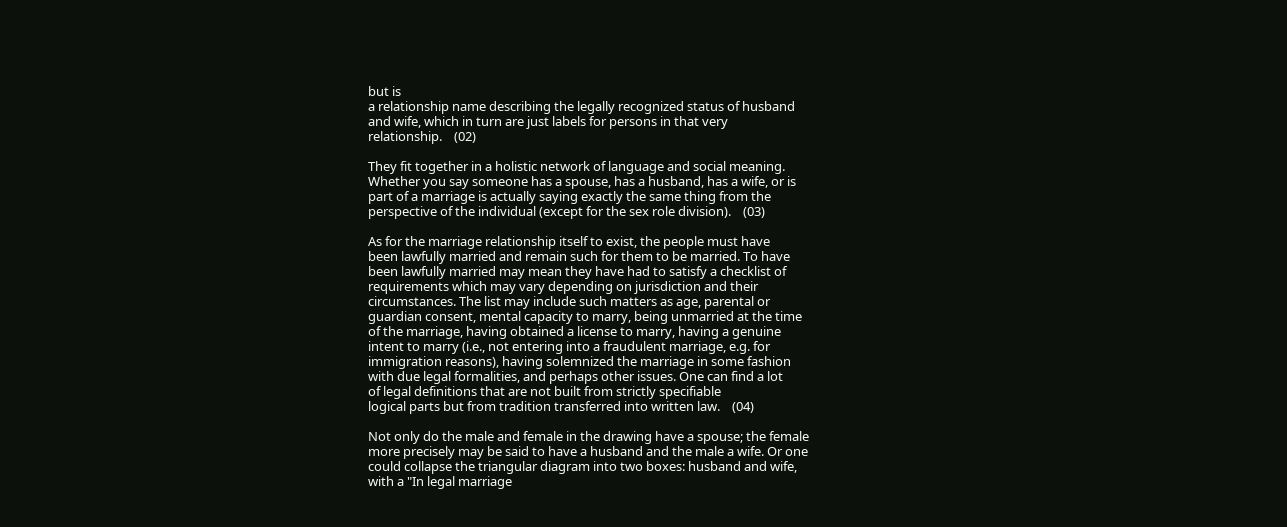but is
a relationship name describing the legally recognized status of husband
and wife, which in turn are just labels for persons in that very
relationship.    (02)

They fit together in a holistic network of language and social meaning.
Whether you say someone has a spouse, has a husband, has a wife, or is
part of a marriage is actually saying exactly the same thing from the
perspective of the individual (except for the sex role division).    (03)

As for the marriage relationship itself to exist, the people must have
been lawfully married and remain such for them to be married. To have
been lawfully married may mean they have had to satisfy a checklist of
requirements which may vary depending on jurisdiction and their
circumstances. The list may include such matters as age, parental or
guardian consent, mental capacity to marry, being unmarried at the time
of the marriage, having obtained a license to marry, having a genuine
intent to marry (i.e., not entering into a fraudulent marriage, e.g. for
immigration reasons), having solemnized the marriage in some fashion
with due legal formalities, and perhaps other issues. One can find a lot
of legal definitions that are not built from strictly specifiable
logical parts but from tradition transferred into written law.    (04)

Not only do the male and female in the drawing have a spouse; the female
more precisely may be said to have a husband and the male a wife. Or one
could collapse the triangular diagram into two boxes: husband and wife,
with a "In legal marriage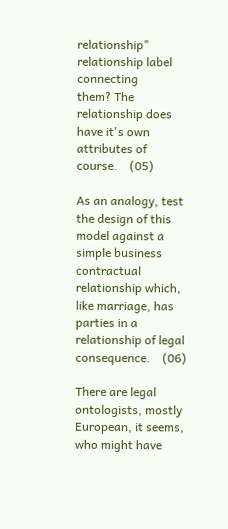relationship" relationship label connecting
them? The relationship does have it's own attributes of course.    (05)

As an analogy, test the design of this model against a simple business
contractual relationship which, like marriage, has parties in a
relationship of legal consequence.    (06)

There are legal ontologists, mostly European, it seems, who might have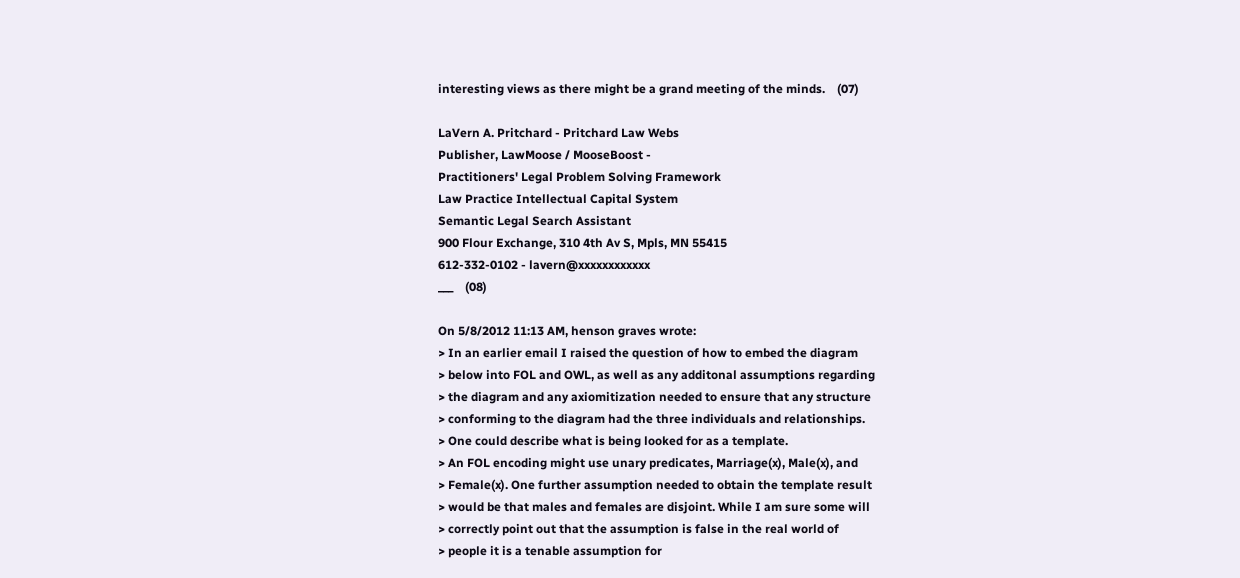interesting views as there might be a grand meeting of the minds.    (07)

LaVern A. Pritchard - Pritchard Law Webs
Publisher, LawMoose / MooseBoost -
Practitioners' Legal Problem Solving Framework
Law Practice Intellectual Capital System
Semantic Legal Search Assistant
900 Flour Exchange, 310 4th Av S, Mpls, MN 55415
612-332-0102 - lavern@xxxxxxxxxxxx
___    (08)

On 5/8/2012 11:13 AM, henson graves wrote:
> In an earlier email I raised the question of how to embed the diagram
> below into FOL and OWL, as well as any additonal assumptions regarding
> the diagram and any axiomitization needed to ensure that any structure
> conforming to the diagram had the three individuals and relationships.
> One could describe what is being looked for as a template.
> An FOL encoding might use unary predicates, Marriage(x), Male(x), and
> Female(x). One further assumption needed to obtain the template result
> would be that males and females are disjoint. While I am sure some will
> correctly point out that the assumption is false in the real world of
> people it is a tenable assumption for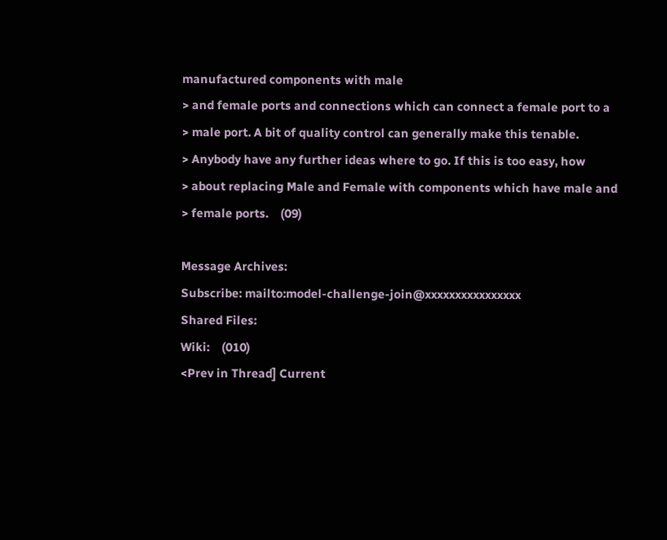manufactured components with male
> and female ports and connections which can connect a female port to a
> male port. A bit of quality control can generally make this tenable.
> Anybody have any further ideas where to go. If this is too easy, how
> about replacing Male and Female with components which have male and
> female ports.    (09)

Message Archives:
Subscribe: mailto:model-challenge-join@xxxxxxxxxxxxxxxx
Shared Files:
Wiki:    (010)
<Prev in Thread] Current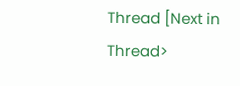Thread [Next in Thread>